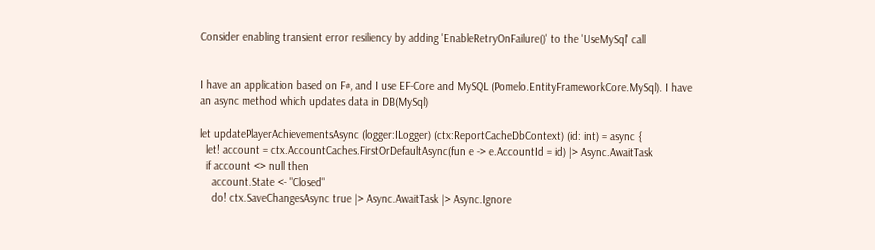Consider enabling transient error resiliency by adding 'EnableRetryOnFailure()' to the 'UseMySql' call


I have an application based on F#, and I use EF-Core and MySQL (Pomelo.EntityFrameworkCore.MySql). I have an async method which updates data in DB(MySql)

let updatePlayerAchievementsAsync (logger:ILogger) (ctx:ReportCacheDbContext) (id: int) = async {
  let! account = ctx.AccountCaches.FirstOrDefaultAsync(fun e -> e.AccountId = id) |> Async.AwaitTask
  if account <> null then
    account.State <- "Closed"
    do! ctx.SaveChangesAsync true |> Async.AwaitTask |> Async.Ignore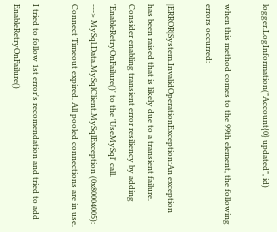logger.LogInformation("Account{0} updated", id)

when this method comes to the 99th element, the following errors occurred:

|ERROR|System.InvalidOperationException:An exception has been raised that is likely due to a transient failure. Consider enabling transient error resiliency by adding 'EnableRetryOnFailure()' to the 'UseMySql' call.
---> MySql.Data.MySqlClient.MySqlException (0x80004005): Connect Timeout expired. All pooled connections are in use.

I tried to follow 1st error's recomendation and tried to add EnableRetryOnFailure()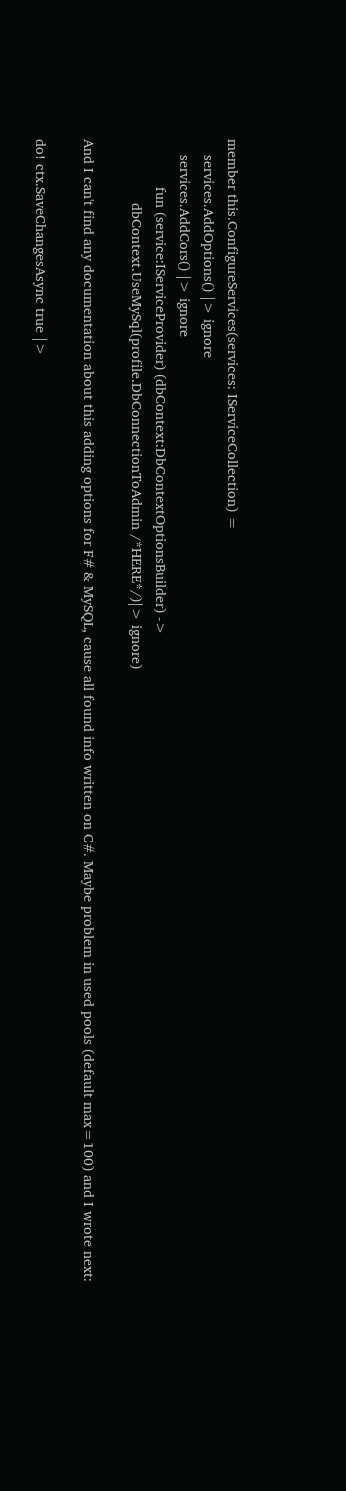member this.ConfigureServices(services: IServiceCollection) =
    services.AddOptions() |> ignore
    services.AddCors() |> ignore
            fun (service:IServiceProvider) (dbContext:DbContextOptionsBuilder) ->
                dbContext.UseMySql(profile.DbConnectionToAdmin /*HERE*/)|> ignore)

And I can't find any documentation about this adding options for F# & MySQL, cause all found info written on C#. Maybe problem in used pools (default max=100) and I wrote next:

do! ctx.SaveChangesAsync true |>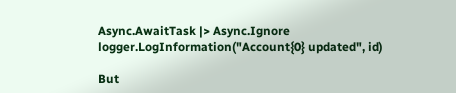Async.AwaitTask |> Async.Ignore
logger.LogInformation("Account{0} updated", id)

But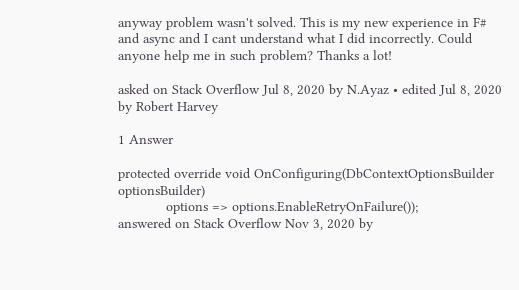anyway problem wasn't solved. This is my new experience in F# and async and I cant understand what I did incorrectly. Could anyone help me in such problem? Thanks a lot!

asked on Stack Overflow Jul 8, 2020 by N.Ayaz • edited Jul 8, 2020 by Robert Harvey

1 Answer

protected override void OnConfiguring(DbContextOptionsBuilder optionsBuilder)
            options => options.EnableRetryOnFailure());
answered on Stack Overflow Nov 3, 2020 by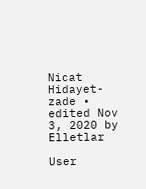Nicat Hidayet-zade • edited Nov 3, 2020 by Elletlar

User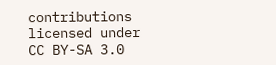contributions licensed under CC BY-SA 3.0